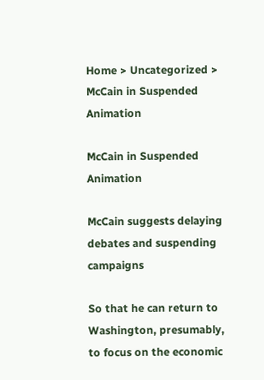Home > Uncategorized > McCain in Suspended Animation

McCain in Suspended Animation

McCain suggests delaying debates and suspending campaigns

So that he can return to Washington, presumably, to focus on the economic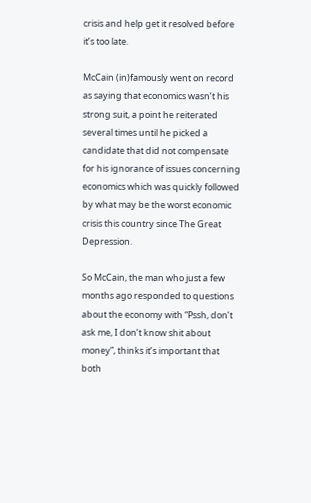crisis and help get it resolved before it’s too late.

McCain (in)famously went on record as saying that economics wasn’t his strong suit, a point he reiterated several times until he picked a candidate that did not compensate for his ignorance of issues concerning economics which was quickly followed by what may be the worst economic crisis this country since The Great Depression.

So McCain, the man who just a few months ago responded to questions about the economy with “Pssh, don’t ask me, I don’t know shit about money”, thinks it’s important that both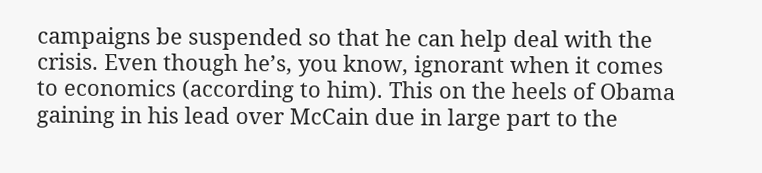campaigns be suspended so that he can help deal with the crisis. Even though he’s, you know, ignorant when it comes to economics (according to him). This on the heels of Obama gaining in his lead over McCain due in large part to the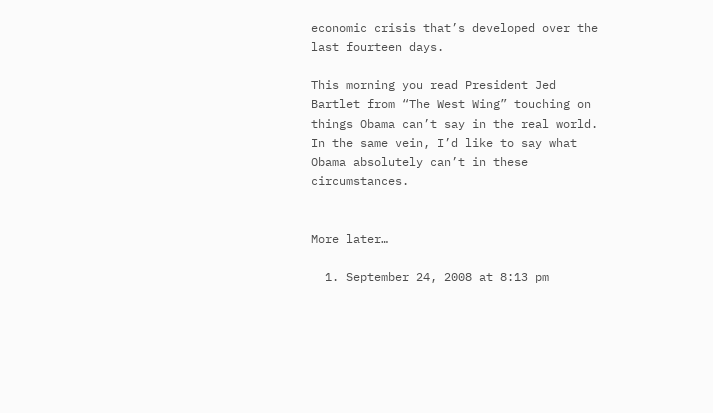economic crisis that’s developed over the last fourteen days.

This morning you read President Jed Bartlet from “The West Wing” touching on things Obama can’t say in the real world. In the same vein, I’d like to say what Obama absolutely can’t in these circumstances.


More later…

  1. September 24, 2008 at 8:13 pm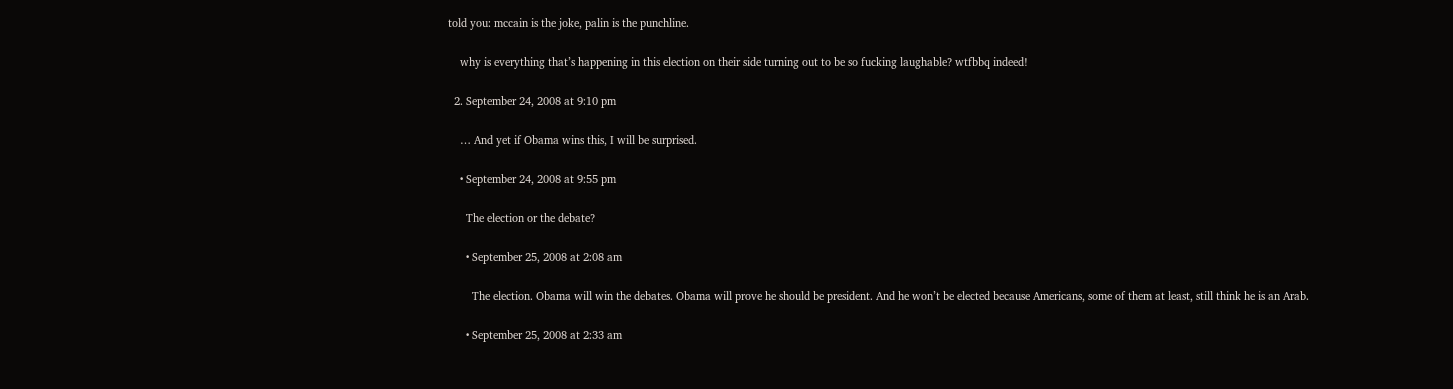told you: mccain is the joke, palin is the punchline.

    why is everything that’s happening in this election on their side turning out to be so fucking laughable? wtfbbq indeed!

  2. September 24, 2008 at 9:10 pm

    … And yet if Obama wins this, I will be surprised.

    • September 24, 2008 at 9:55 pm

      The election or the debate?

      • September 25, 2008 at 2:08 am

        The election. Obama will win the debates. Obama will prove he should be president. And he won’t be elected because Americans, some of them at least, still think he is an Arab.

      • September 25, 2008 at 2:33 am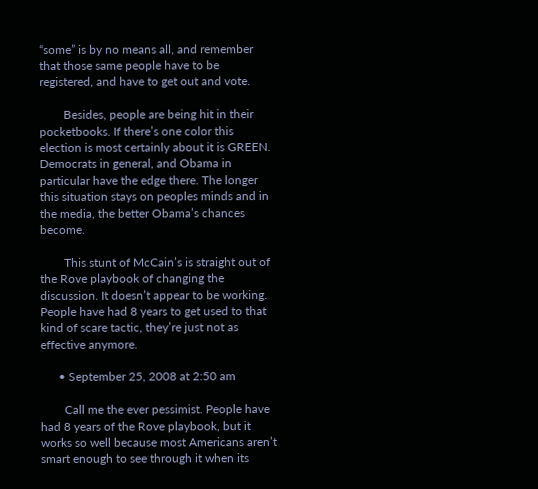“some” is by no means all, and remember that those same people have to be registered, and have to get out and vote.

        Besides, people are being hit in their pocketbooks. If there’s one color this election is most certainly about it is GREEN. Democrats in general, and Obama in particular have the edge there. The longer this situation stays on peoples minds and in the media, the better Obama’s chances become.

        This stunt of McCain’s is straight out of the Rove playbook of changing the discussion. It doesn’t appear to be working. People have had 8 years to get used to that kind of scare tactic, they’re just not as effective anymore.

      • September 25, 2008 at 2:50 am

        Call me the ever pessimist. People have had 8 years of the Rove playbook, but it works so well because most Americans aren’t smart enough to see through it when its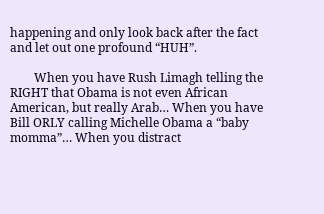happening and only look back after the fact and let out one profound “HUH”.

        When you have Rush Limagh telling the RIGHT that Obama is not even African American, but really Arab… When you have Bill ORLY calling Michelle Obama a “baby momma”… When you distract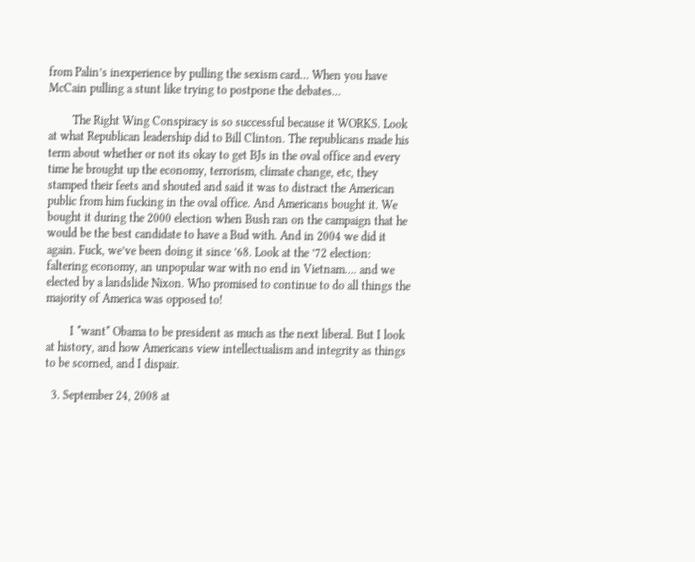from Palin’s inexperience by pulling the sexism card… When you have McCain pulling a stunt like trying to postpone the debates…

        The Right Wing Conspiracy is so successful because it WORKS. Look at what Republican leadership did to Bill Clinton. The republicans made his term about whether or not its okay to get BJs in the oval office and every time he brought up the economy, terrorism, climate change, etc, they stamped their feets and shouted and said it was to distract the American public from him fucking in the oval office. And Americans bought it. We bought it during the 2000 election when Bush ran on the campaign that he would be the best candidate to have a Bud with. And in 2004 we did it again. Fuck, we’ve been doing it since ’68. Look at the ’72 election: faltering economy, an unpopular war with no end in Vietnam…. and we elected by a landslide Nixon. Who promised to continue to do all things the majority of America was opposed to!

        I *want* Obama to be president as much as the next liberal. But I look at history, and how Americans view intellectualism and integrity as things to be scorned, and I dispair.

  3. September 24, 2008 at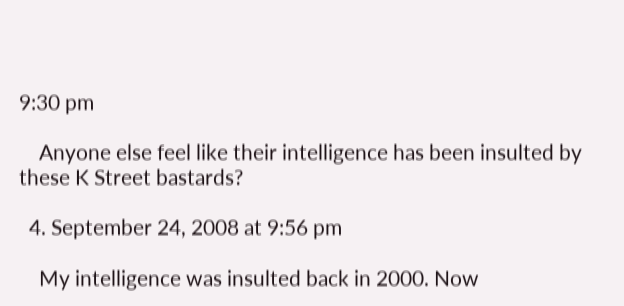9:30 pm

    Anyone else feel like their intelligence has been insulted by these K Street bastards?

  4. September 24, 2008 at 9:56 pm

    My intelligence was insulted back in 2000. Now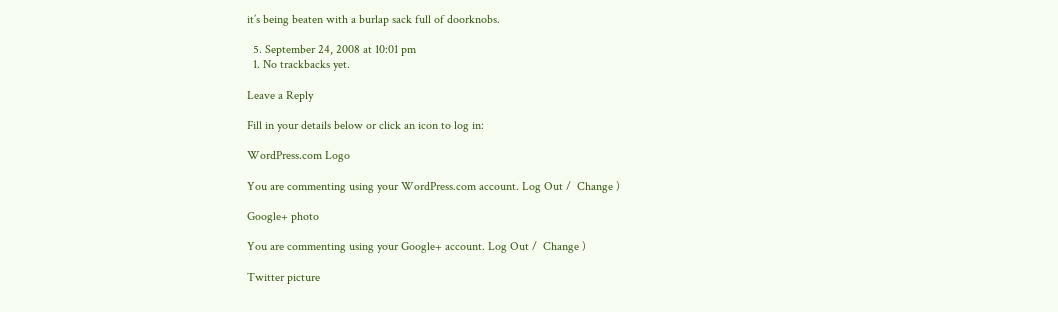it’s being beaten with a burlap sack full of doorknobs.

  5. September 24, 2008 at 10:01 pm
  1. No trackbacks yet.

Leave a Reply

Fill in your details below or click an icon to log in:

WordPress.com Logo

You are commenting using your WordPress.com account. Log Out /  Change )

Google+ photo

You are commenting using your Google+ account. Log Out /  Change )

Twitter picture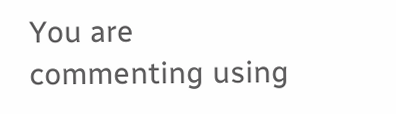You are commenting using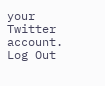your Twitter account. Log Out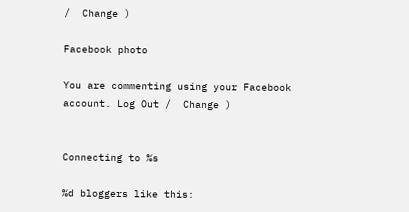/  Change )

Facebook photo

You are commenting using your Facebook account. Log Out /  Change )


Connecting to %s

%d bloggers like this: